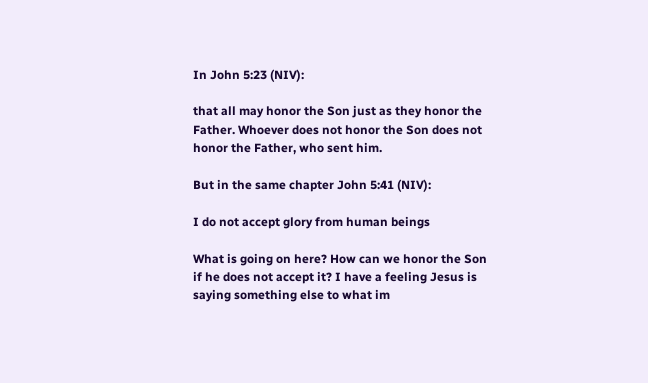In John 5:23 (NIV):

that all may honor the Son just as they honor the Father. Whoever does not honor the Son does not honor the Father, who sent him.

But in the same chapter John 5:41 (NIV):

I do not accept glory from human beings

What is going on here? How can we honor the Son if he does not accept it? I have a feeling Jesus is saying something else to what im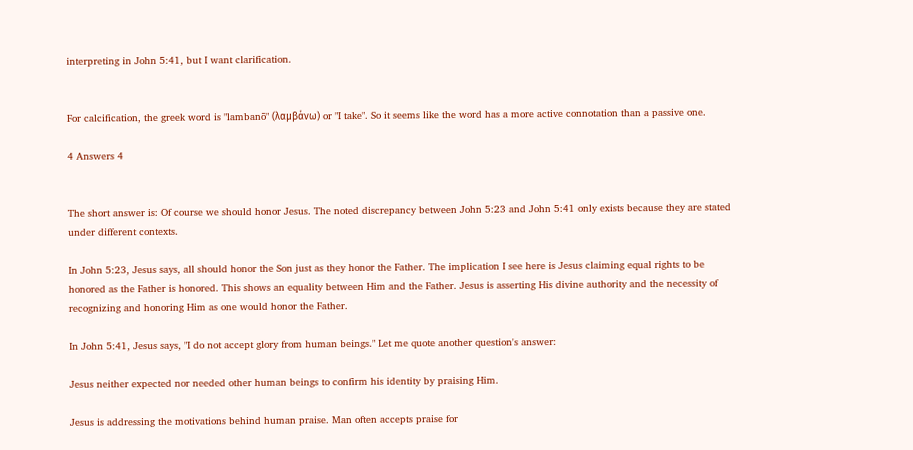interpreting in John 5:41, but I want clarification.


For calcification, the greek word is "lambanō" (λαμβάνω) or "I take". So it seems like the word has a more active connotation than a passive one.

4 Answers 4


The short answer is: Of course we should honor Jesus. The noted discrepancy between John 5:23 and John 5:41 only exists because they are stated under different contexts.

In John 5:23, Jesus says, all should honor the Son just as they honor the Father. The implication I see here is Jesus claiming equal rights to be honored as the Father is honored. This shows an equality between Him and the Father. Jesus is asserting His divine authority and the necessity of recognizing and honoring Him as one would honor the Father.

In John 5:41, Jesus says, "I do not accept glory from human beings." Let me quote another question's answer:

Jesus neither expected nor needed other human beings to confirm his identity by praising Him.

Jesus is addressing the motivations behind human praise. Man often accepts praise for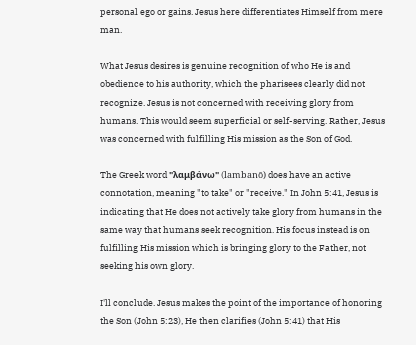personal ego or gains. Jesus here differentiates Himself from mere man.

What Jesus desires is genuine recognition of who He is and obedience to his authority, which the pharisees clearly did not recognize. Jesus is not concerned with receiving glory from humans. This would seem superficial or self-serving. Rather, Jesus was concerned with fulfilling His mission as the Son of God.

The Greek word "λαμβάνω" (lambanō) does have an active connotation, meaning "to take" or "receive." In John 5:41, Jesus is indicating that He does not actively take glory from humans in the same way that humans seek recognition. His focus instead is on fulfilling His mission which is bringing glory to the Father, not seeking his own glory.

I'll conclude. Jesus makes the point of the importance of honoring the Son (John 5:23), He then clarifies (John 5:41) that His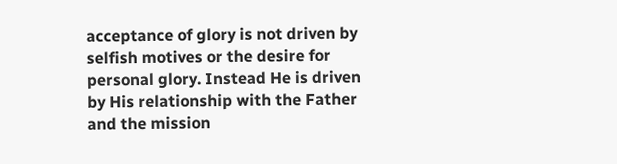acceptance of glory is not driven by selfish motives or the desire for personal glory. Instead He is driven by His relationship with the Father and the mission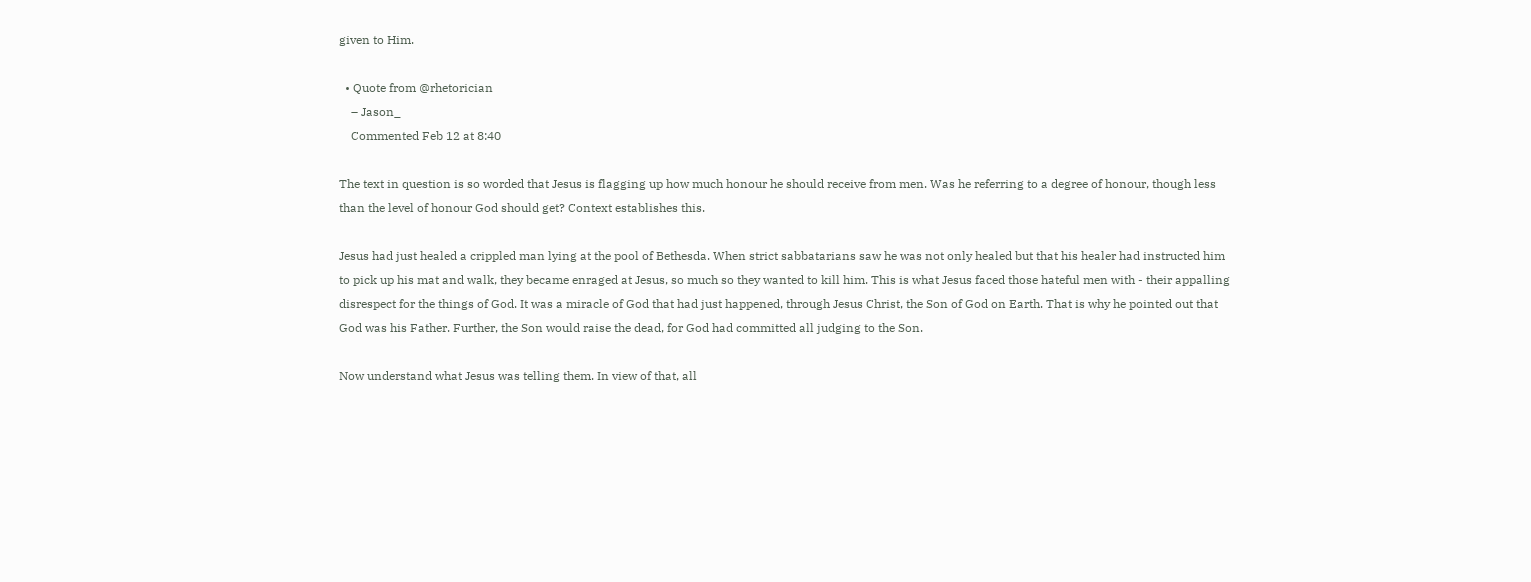given to Him.

  • Quote from @rhetorician
    – Jason_
    Commented Feb 12 at 8:40

The text in question is so worded that Jesus is flagging up how much honour he should receive from men. Was he referring to a degree of honour, though less than the level of honour God should get? Context establishes this.

Jesus had just healed a crippled man lying at the pool of Bethesda. When strict sabbatarians saw he was not only healed but that his healer had instructed him to pick up his mat and walk, they became enraged at Jesus, so much so they wanted to kill him. This is what Jesus faced those hateful men with - their appalling disrespect for the things of God. It was a miracle of God that had just happened, through Jesus Christ, the Son of God on Earth. That is why he pointed out that God was his Father. Further, the Son would raise the dead, for God had committed all judging to the Son.

Now understand what Jesus was telling them. In view of that, all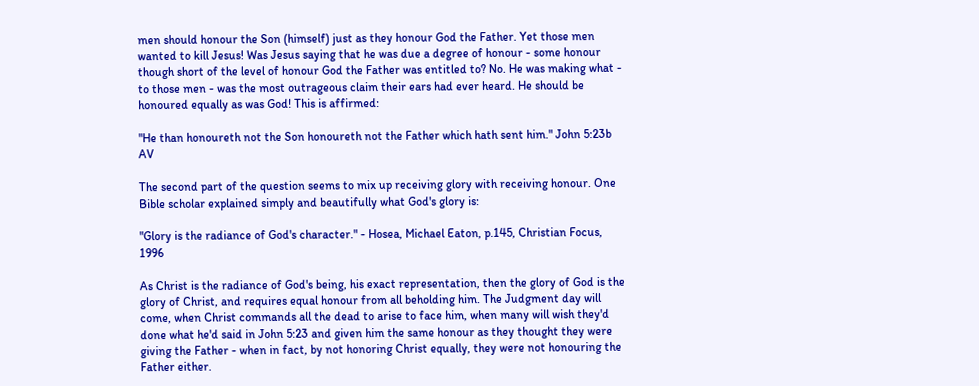men should honour the Son (himself) just as they honour God the Father. Yet those men wanted to kill Jesus! Was Jesus saying that he was due a degree of honour - some honour though short of the level of honour God the Father was entitled to? No. He was making what - to those men - was the most outrageous claim their ears had ever heard. He should be honoured equally as was God! This is affirmed:

"He than honoureth not the Son honoureth not the Father which hath sent him." John 5:23b AV

The second part of the question seems to mix up receiving glory with receiving honour. One Bible scholar explained simply and beautifully what God's glory is:

"Glory is the radiance of God's character." - Hosea, Michael Eaton, p.145, Christian Focus, 1996

As Christ is the radiance of God's being, his exact representation, then the glory of God is the glory of Christ, and requires equal honour from all beholding him. The Judgment day will come, when Christ commands all the dead to arise to face him, when many will wish they'd done what he'd said in John 5:23 and given him the same honour as they thought they were giving the Father - when in fact, by not honoring Christ equally, they were not honouring the Father either.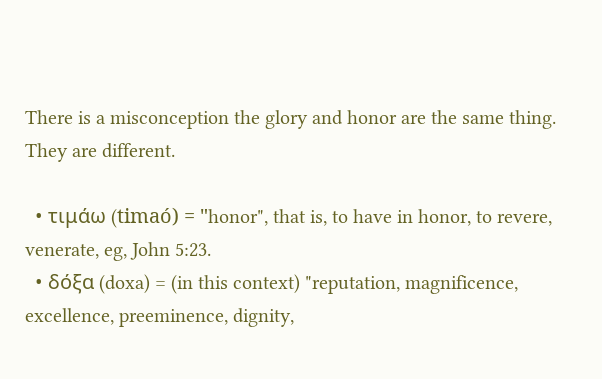There is a misconception the glory and honor are the same thing. They are different.

  • τιμάω (timaó) = "honor", that is, to have in honor, to revere, venerate, eg, John 5:23.
  • δόξα (doxa) = (in this context) "reputation, magnificence, excellence, preeminence, dignity,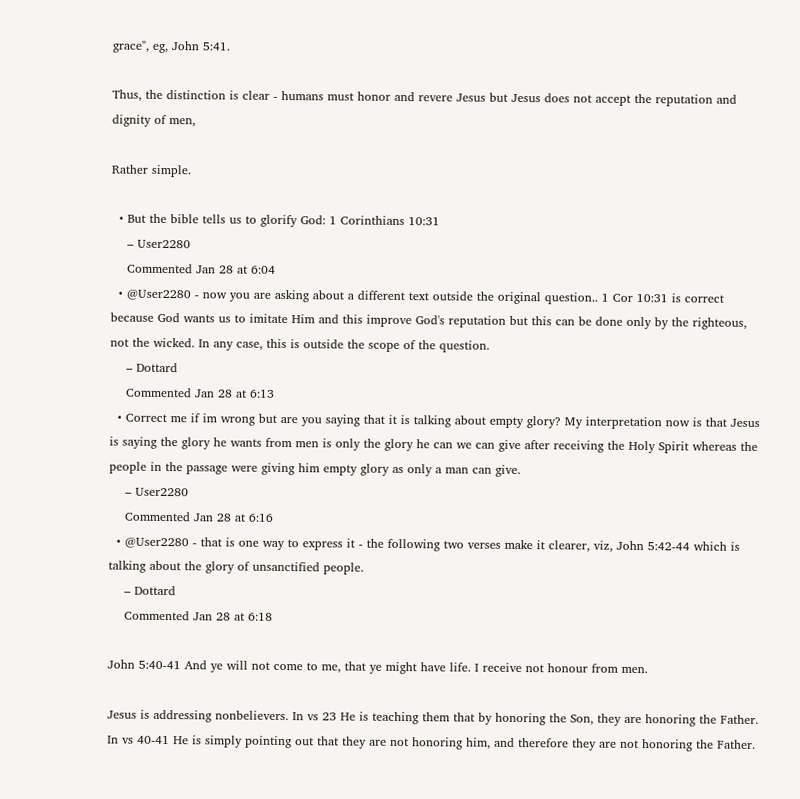grace", eg, John 5:41.

Thus, the distinction is clear - humans must honor and revere Jesus but Jesus does not accept the reputation and dignity of men,

Rather simple.

  • But the bible tells us to glorify God: 1 Corinthians 10:31
    – User2280
    Commented Jan 28 at 6:04
  • @User2280 - now you are asking about a different text outside the original question.. 1 Cor 10:31 is correct because God wants us to imitate Him and this improve God's reputation but this can be done only by the righteous, not the wicked. In any case, this is outside the scope of the question.
    – Dottard
    Commented Jan 28 at 6:13
  • Correct me if im wrong but are you saying that it is talking about empty glory? My interpretation now is that Jesus is saying the glory he wants from men is only the glory he can we can give after receiving the Holy Spirit whereas the people in the passage were giving him empty glory as only a man can give.
    – User2280
    Commented Jan 28 at 6:16
  • @User2280 - that is one way to express it - the following two verses make it clearer, viz, John 5:42-44 which is talking about the glory of unsanctified people.
    – Dottard
    Commented Jan 28 at 6:18

John 5:40-41 And ye will not come to me, that ye might have life. I receive not honour from men.

Jesus is addressing nonbelievers. In vs 23 He is teaching them that by honoring the Son, they are honoring the Father. In vs 40-41 He is simply pointing out that they are not honoring him, and therefore they are not honoring the Father.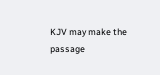KJV may make the passage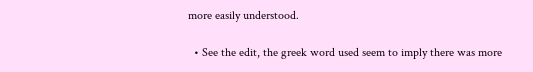more easily understood.

  • See the edit, the greek word used seem to imply there was more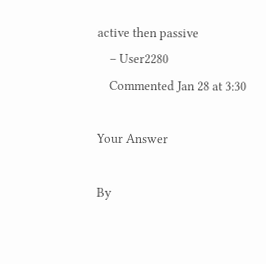active then passive
    – User2280
    Commented Jan 28 at 3:30

Your Answer

By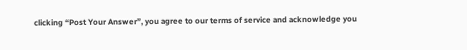clicking “Post Your Answer”, you agree to our terms of service and acknowledge you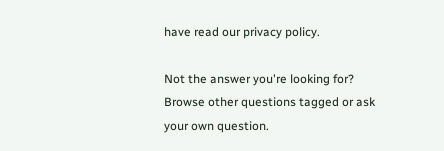have read our privacy policy.

Not the answer you're looking for? Browse other questions tagged or ask your own question.